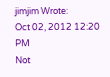jimjim Wrote:
Oct 02, 2012 12:20 PM
Not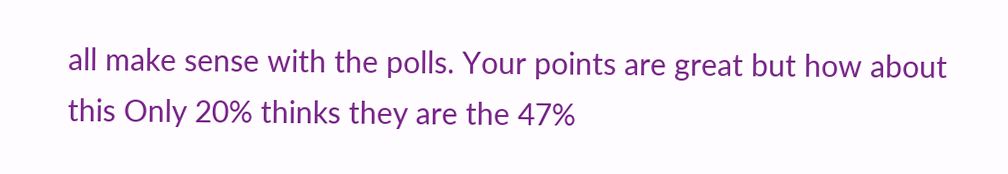all make sense with the polls. Your points are great but how about this Only 20% thinks they are the 47%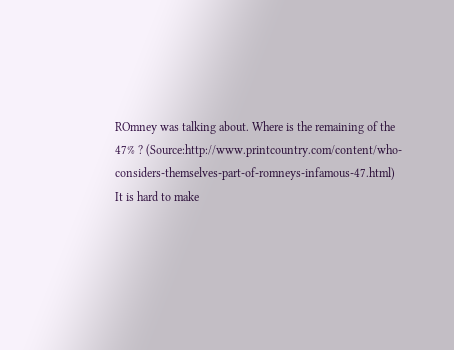ROmney was talking about. Where is the remaining of the 47% ? (Source:http://www.printcountry.com/content/who-considers-themselves-part-of-romneys-infamous-47.html) It is hard to make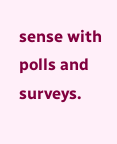sense with polls and surveys.